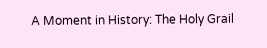A Moment in History: The Holy Grail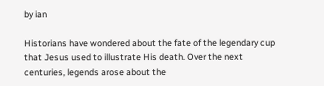by ian

Historians have wondered about the fate of the legendary cup that Jesus used to illustrate His death. Over the next centuries, legends arose about the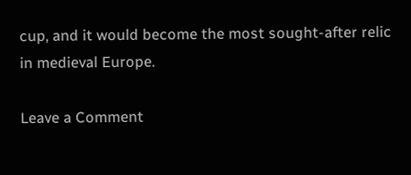cup, and it would become the most sought-after relic in medieval Europe.

Leave a Comment